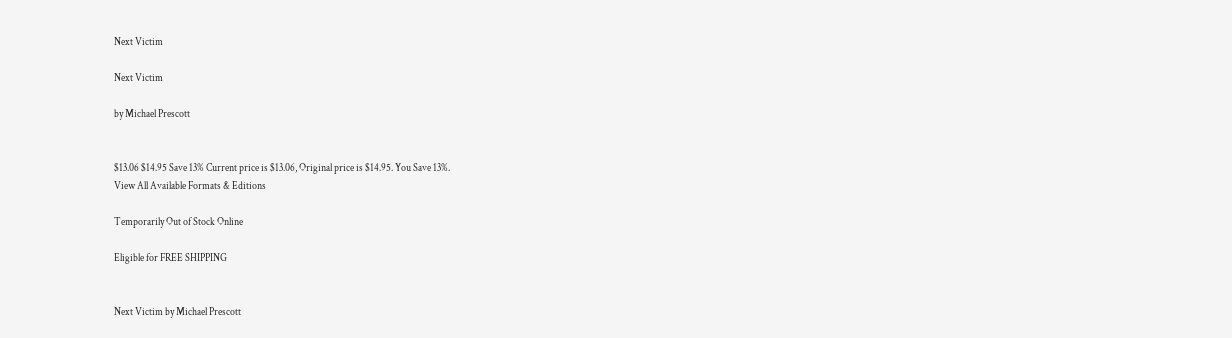Next Victim

Next Victim

by Michael Prescott


$13.06 $14.95 Save 13% Current price is $13.06, Original price is $14.95. You Save 13%.
View All Available Formats & Editions

Temporarily Out of Stock Online

Eligible for FREE SHIPPING


Next Victim by Michael Prescott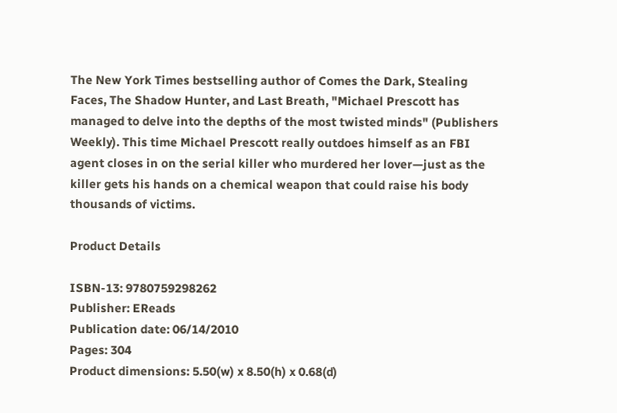The New York Times bestselling author of Comes the Dark, Stealing Faces, The Shadow Hunter, and Last Breath, "Michael Prescott has managed to delve into the depths of the most twisted minds" (Publishers Weekly). This time Michael Prescott really outdoes himself as an FBI agent closes in on the serial killer who murdered her lover—just as the killer gets his hands on a chemical weapon that could raise his body thousands of victims.

Product Details

ISBN-13: 9780759298262
Publisher: EReads
Publication date: 06/14/2010
Pages: 304
Product dimensions: 5.50(w) x 8.50(h) x 0.68(d)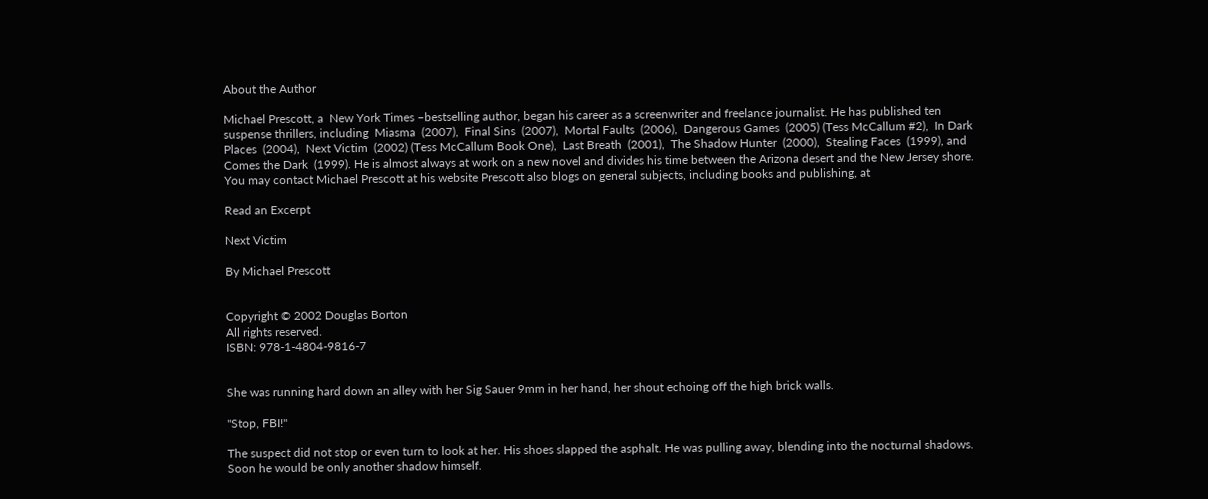About the Author

Michael Prescott, a  New York Times –bestselling author, began his career as a screenwriter and freelance journalist. He has published ten suspense thrillers, including  Miasma  (2007),  Final Sins  (2007),  Mortal Faults  (2006),  Dangerous Games  (2005) (Tess McCallum #2),  In Dark Places  (2004),  Next Victim  (2002) (Tess McCallum Book One),  Last Breath  (2001),  The Shadow Hunter  (2000),  Stealing Faces  (1999), and  Comes the Dark  (1999). He is almost always at work on a new novel and divides his time between the Arizona desert and the New Jersey shore.
You may contact Michael Prescott at his website Prescott also blogs on general subjects, including books and publishing, at

Read an Excerpt

Next Victim

By Michael Prescott


Copyright © 2002 Douglas Borton
All rights reserved.
ISBN: 978-1-4804-9816-7


She was running hard down an alley with her Sig Sauer 9mm in her hand, her shout echoing off the high brick walls.

"Stop, FBI!"

The suspect did not stop or even turn to look at her. His shoes slapped the asphalt. He was pulling away, blending into the nocturnal shadows. Soon he would be only another shadow himself.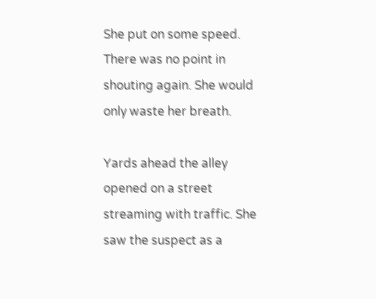She put on some speed. There was no point in shouting again. She would only waste her breath.

Yards ahead the alley opened on a street streaming with traffic. She saw the suspect as a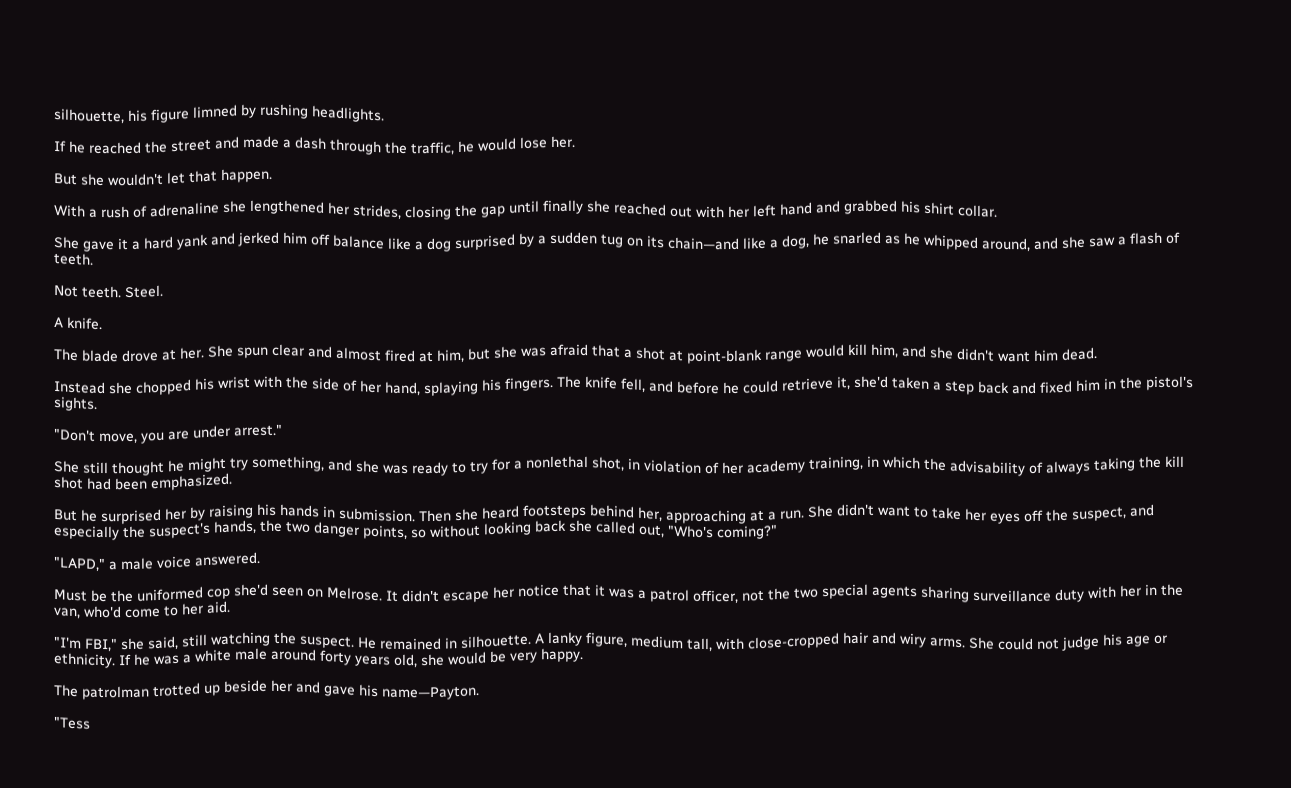silhouette, his figure limned by rushing headlights.

If he reached the street and made a dash through the traffic, he would lose her.

But she wouldn't let that happen.

With a rush of adrenaline she lengthened her strides, closing the gap until finally she reached out with her left hand and grabbed his shirt collar.

She gave it a hard yank and jerked him off balance like a dog surprised by a sudden tug on its chain—and like a dog, he snarled as he whipped around, and she saw a flash of teeth.

Not teeth. Steel.

A knife.

The blade drove at her. She spun clear and almost fired at him, but she was afraid that a shot at point-blank range would kill him, and she didn't want him dead.

Instead she chopped his wrist with the side of her hand, splaying his fingers. The knife fell, and before he could retrieve it, she'd taken a step back and fixed him in the pistol's sights.

"Don't move, you are under arrest."

She still thought he might try something, and she was ready to try for a nonlethal shot, in violation of her academy training, in which the advisability of always taking the kill shot had been emphasized.

But he surprised her by raising his hands in submission. Then she heard footsteps behind her, approaching at a run. She didn't want to take her eyes off the suspect, and especially the suspect's hands, the two danger points, so without looking back she called out, "Who's coming?"

"LAPD," a male voice answered.

Must be the uniformed cop she'd seen on Melrose. It didn't escape her notice that it was a patrol officer, not the two special agents sharing surveillance duty with her in the van, who'd come to her aid.

"I'm FBI," she said, still watching the suspect. He remained in silhouette. A lanky figure, medium tall, with close-cropped hair and wiry arms. She could not judge his age or ethnicity. If he was a white male around forty years old, she would be very happy.

The patrolman trotted up beside her and gave his name—Payton.

"Tess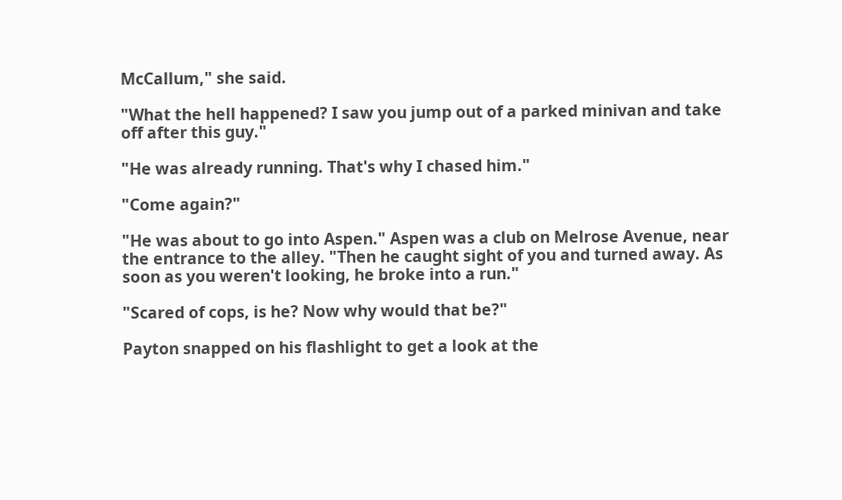McCallum," she said.

"What the hell happened? I saw you jump out of a parked minivan and take off after this guy."

"He was already running. That's why I chased him."

"Come again?"

"He was about to go into Aspen." Aspen was a club on Melrose Avenue, near the entrance to the alley. "Then he caught sight of you and turned away. As soon as you weren't looking, he broke into a run."

"Scared of cops, is he? Now why would that be?"

Payton snapped on his flashlight to get a look at the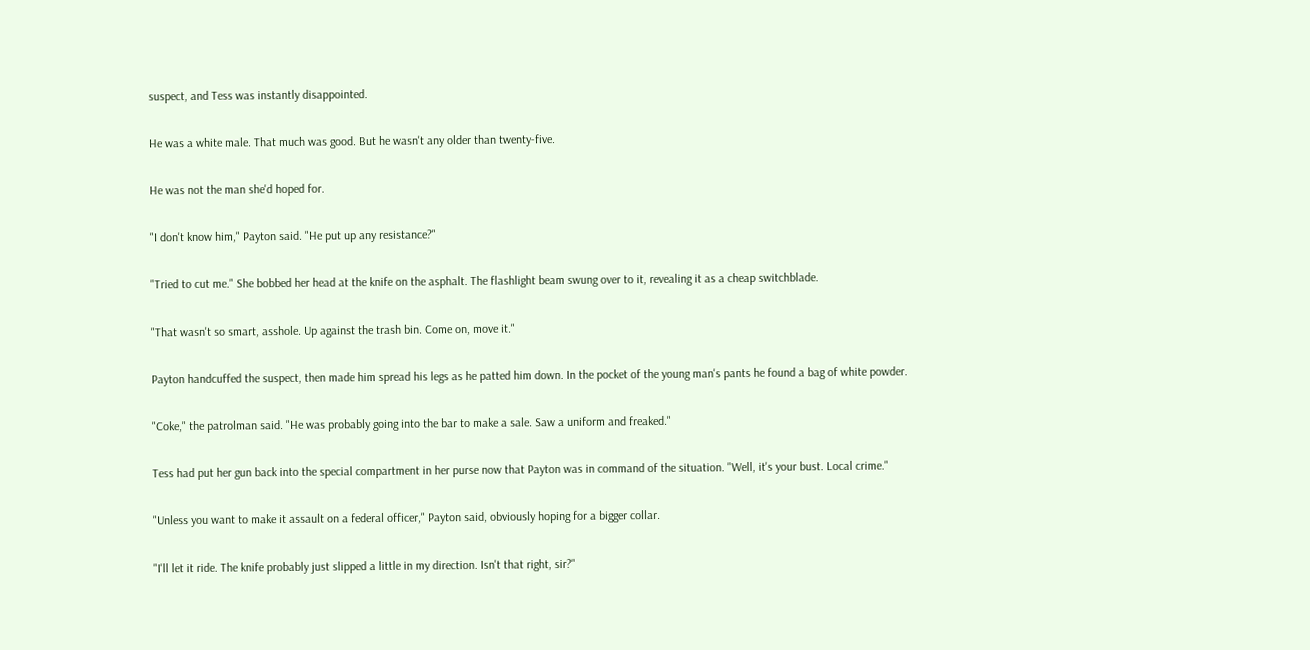suspect, and Tess was instantly disappointed.

He was a white male. That much was good. But he wasn't any older than twenty-five.

He was not the man she'd hoped for.

"I don't know him," Payton said. "He put up any resistance?"

"Tried to cut me." She bobbed her head at the knife on the asphalt. The flashlight beam swung over to it, revealing it as a cheap switchblade.

"That wasn't so smart, asshole. Up against the trash bin. Come on, move it."

Payton handcuffed the suspect, then made him spread his legs as he patted him down. In the pocket of the young man's pants he found a bag of white powder.

"Coke," the patrolman said. "He was probably going into the bar to make a sale. Saw a uniform and freaked."

Tess had put her gun back into the special compartment in her purse now that Payton was in command of the situation. "Well, it's your bust. Local crime."

"Unless you want to make it assault on a federal officer," Payton said, obviously hoping for a bigger collar.

"I'll let it ride. The knife probably just slipped a little in my direction. Isn't that right, sir?"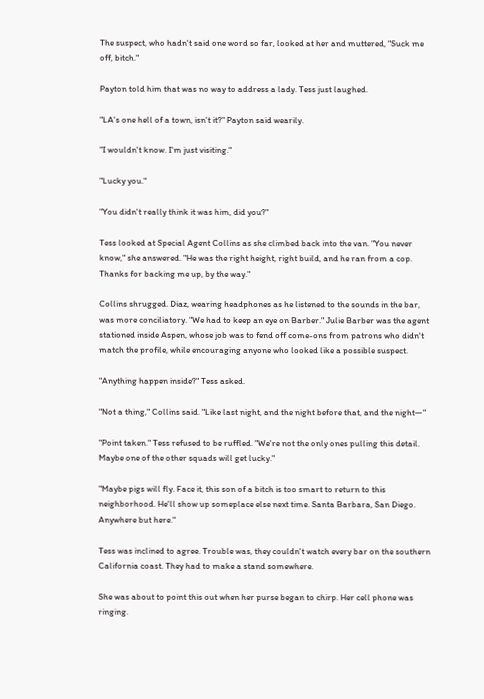The suspect, who hadn't said one word so far, looked at her and muttered, "Suck me off, bitch."

Payton told him that was no way to address a lady. Tess just laughed.

"LA's one hell of a town, isn't it?" Payton said wearily.

"I wouldn't know. I'm just visiting."

"Lucky you."

"You didn't really think it was him, did you?"

Tess looked at Special Agent Collins as she climbed back into the van. "You never know," she answered. "He was the right height, right build, and he ran from a cop. Thanks for backing me up, by the way."

Collins shrugged. Diaz, wearing headphones as he listened to the sounds in the bar, was more conciliatory. "We had to keep an eye on Barber." Julie Barber was the agent stationed inside Aspen, whose job was to fend off come-ons from patrons who didn't match the profile, while encouraging anyone who looked like a possible suspect.

"Anything happen inside?" Tess asked.

"Not a thing," Collins said. "Like last night, and the night before that, and the night—"

"Point taken." Tess refused to be ruffled. "We're not the only ones pulling this detail. Maybe one of the other squads will get lucky."

"Maybe pigs will fly. Face it, this son of a bitch is too smart to return to this neighborhood. He'll show up someplace else next time. Santa Barbara, San Diego. Anywhere but here."

Tess was inclined to agree. Trouble was, they couldn't watch every bar on the southern California coast. They had to make a stand somewhere.

She was about to point this out when her purse began to chirp. Her cell phone was ringing.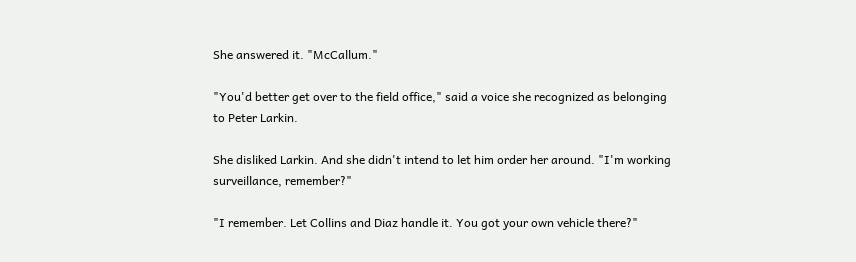She answered it. "McCallum."

"You'd better get over to the field office," said a voice she recognized as belonging to Peter Larkin.

She disliked Larkin. And she didn't intend to let him order her around. "I'm working surveillance, remember?"

"I remember. Let Collins and Diaz handle it. You got your own vehicle there?"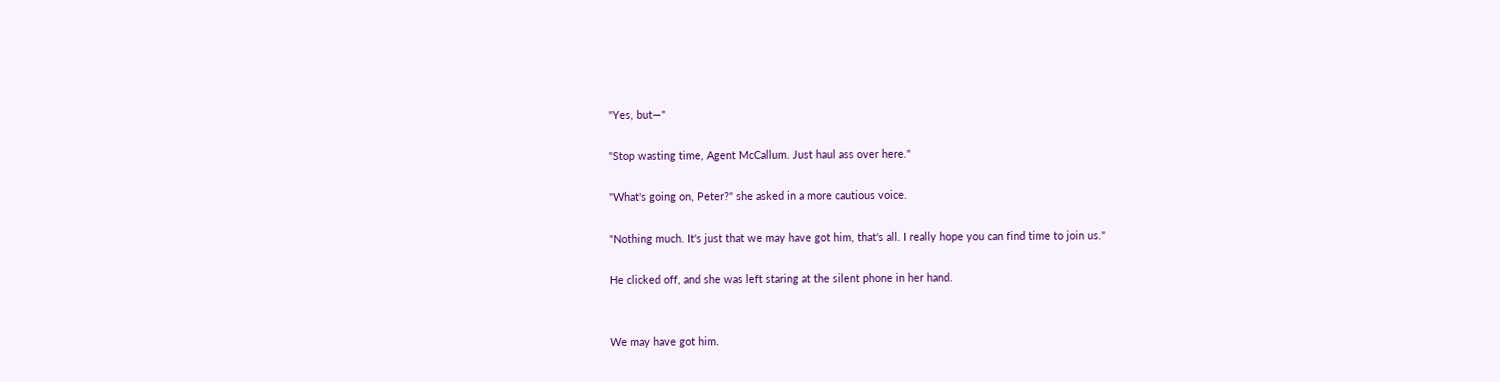"Yes, but—"

"Stop wasting time, Agent McCallum. Just haul ass over here."

"What's going on, Peter?" she asked in a more cautious voice.

"Nothing much. It's just that we may have got him, that's all. I really hope you can find time to join us."

He clicked off, and she was left staring at the silent phone in her hand.


We may have got him.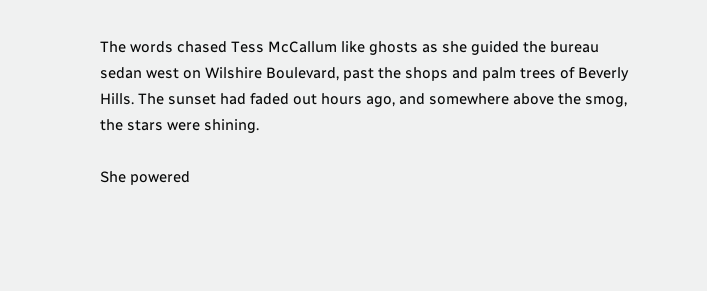The words chased Tess McCallum like ghosts as she guided the bureau sedan west on Wilshire Boulevard, past the shops and palm trees of Beverly Hills. The sunset had faded out hours ago, and somewhere above the smog, the stars were shining.

She powered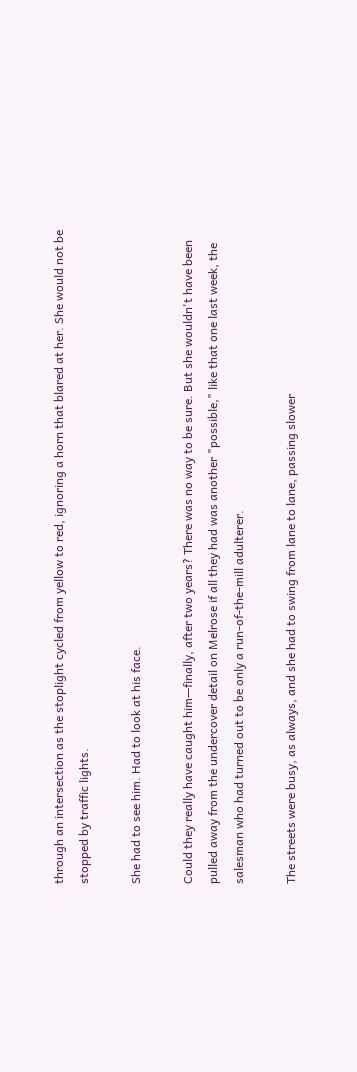through an intersection as the stoplight cycled from yellow to red, ignoring a horn that blared at her. She would not be stopped by traffic lights.

She had to see him. Had to look at his face.

Could they really have caught him—finally, after two years? There was no way to be sure. But she wouldn't have been pulled away from the undercover detail on Melrose if all they had was another "possible," like that one last week, the salesman who had turned out to be only a run-of-the-mill adulterer.

The streets were busy, as always, and she had to swing from lane to lane, passing slower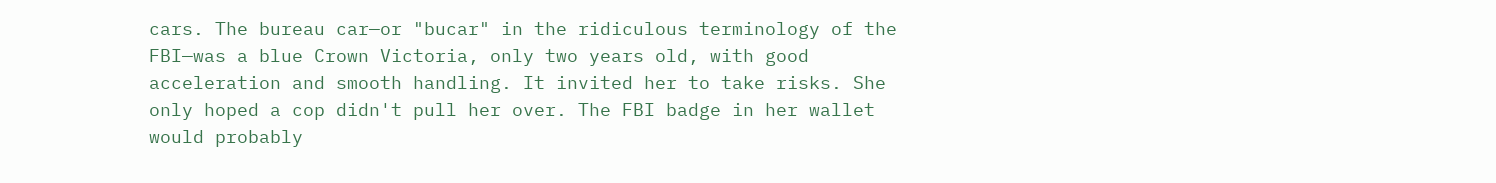cars. The bureau car—or "bucar" in the ridiculous terminology of the FBI—was a blue Crown Victoria, only two years old, with good acceleration and smooth handling. It invited her to take risks. She only hoped a cop didn't pull her over. The FBI badge in her wallet would probably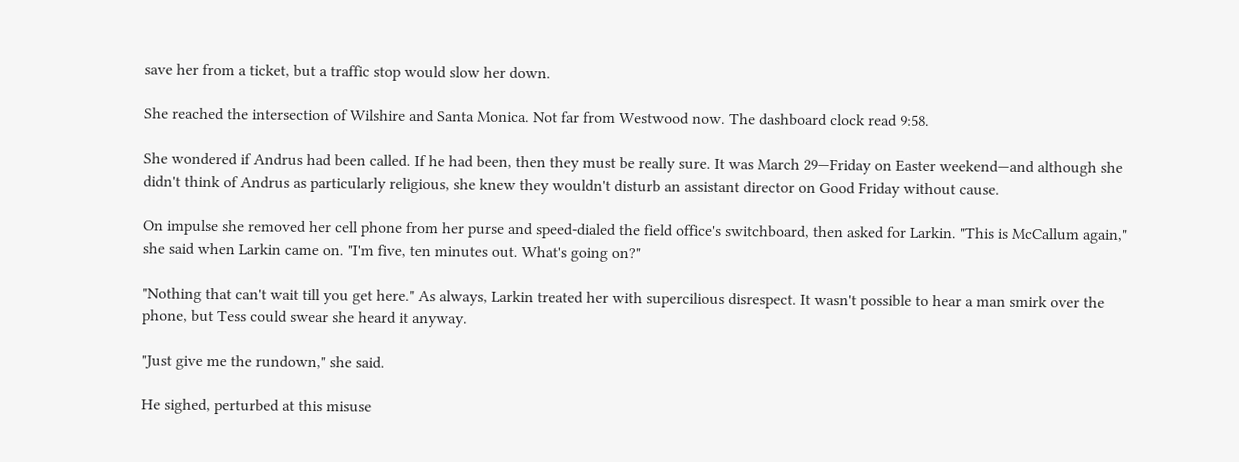save her from a ticket, but a traffic stop would slow her down.

She reached the intersection of Wilshire and Santa Monica. Not far from Westwood now. The dashboard clock read 9:58.

She wondered if Andrus had been called. If he had been, then they must be really sure. It was March 29—Friday on Easter weekend—and although she didn't think of Andrus as particularly religious, she knew they wouldn't disturb an assistant director on Good Friday without cause.

On impulse she removed her cell phone from her purse and speed-dialed the field office's switchboard, then asked for Larkin. "This is McCallum again," she said when Larkin came on. "I'm five, ten minutes out. What's going on?"

"Nothing that can't wait till you get here." As always, Larkin treated her with supercilious disrespect. It wasn't possible to hear a man smirk over the phone, but Tess could swear she heard it anyway.

"Just give me the rundown," she said.

He sighed, perturbed at this misuse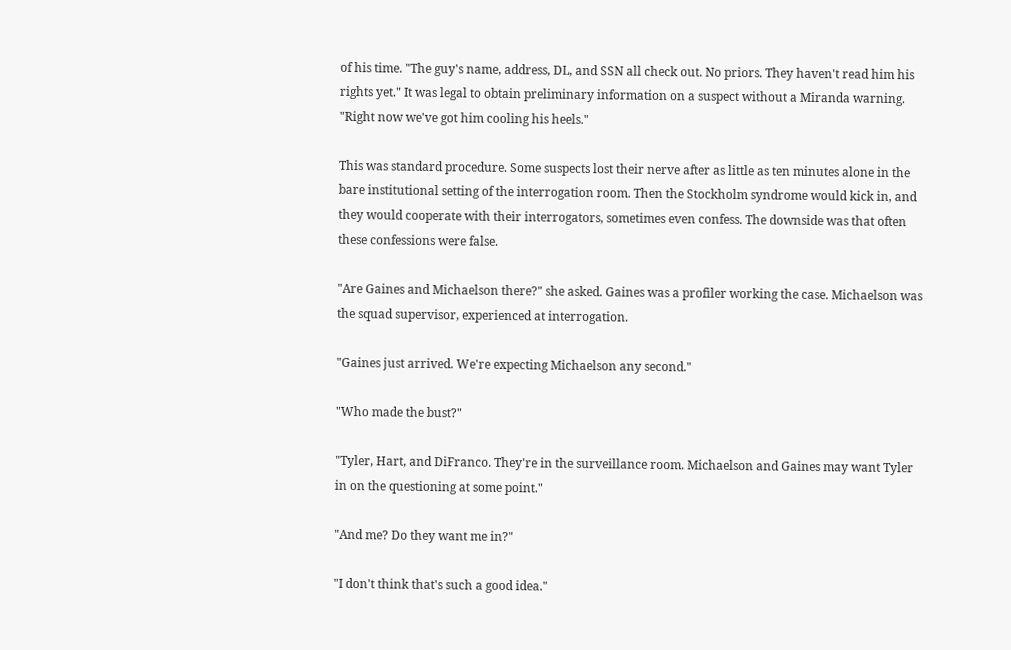of his time. "The guy's name, address, DL, and SSN all check out. No priors. They haven't read him his rights yet." It was legal to obtain preliminary information on a suspect without a Miranda warning. "Right now we've got him cooling his heels."

This was standard procedure. Some suspects lost their nerve after as little as ten minutes alone in the bare institutional setting of the interrogation room. Then the Stockholm syndrome would kick in, and they would cooperate with their interrogators, sometimes even confess. The downside was that often these confessions were false.

"Are Gaines and Michaelson there?" she asked. Gaines was a profiler working the case. Michaelson was the squad supervisor, experienced at interrogation.

"Gaines just arrived. We're expecting Michaelson any second."

"Who made the bust?"

"Tyler, Hart, and DiFranco. They're in the surveillance room. Michaelson and Gaines may want Tyler in on the questioning at some point."

"And me? Do they want me in?"

"I don't think that's such a good idea."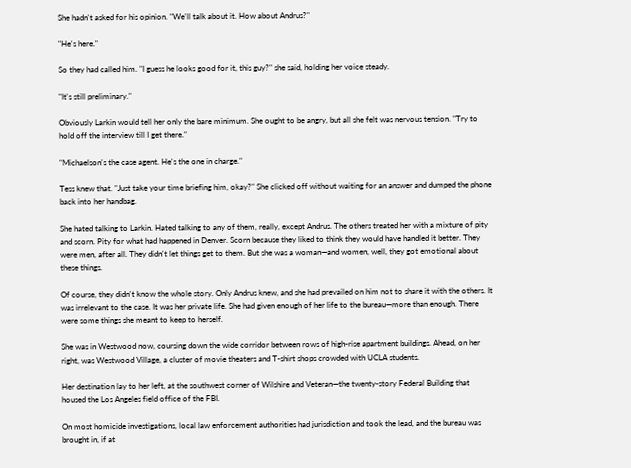She hadn't asked for his opinion. "We'll talk about it. How about Andrus?"

"He's here."

So they had called him. "I guess he looks good for it, this guy?" she said, holding her voice steady.

"It's still preliminary."

Obviously Larkin would tell her only the bare minimum. She ought to be angry, but all she felt was nervous tension. "Try to hold off the interview till I get there."

"Michaelson's the case agent. He's the one in charge."

Tess knew that. "Just take your time briefing him, okay?" She clicked off without waiting for an answer and dumped the phone back into her handbag.

She hated talking to Larkin. Hated talking to any of them, really, except Andrus. The others treated her with a mixture of pity and scorn. Pity for what had happened in Denver. Scorn because they liked to think they would have handled it better. They were men, after all. They didn't let things get to them. But she was a woman—and women, well, they got emotional about these things.

Of course, they didn't know the whole story. Only Andrus knew, and she had prevailed on him not to share it with the others. It was irrelevant to the case. It was her private life. She had given enough of her life to the bureau—more than enough. There were some things she meant to keep to herself.

She was in Westwood now, coursing down the wide corridor between rows of high-rise apartment buildings. Ahead, on her right, was Westwood Village, a cluster of movie theaters and T-shirt shops crowded with UCLA students.

Her destination lay to her left, at the southwest corner of Wilshire and Veteran—the twenty-story Federal Building that housed the Los Angeles field office of the FBI.

On most homicide investigations, local law enforcement authorities had jurisdiction and took the lead, and the bureau was brought in, if at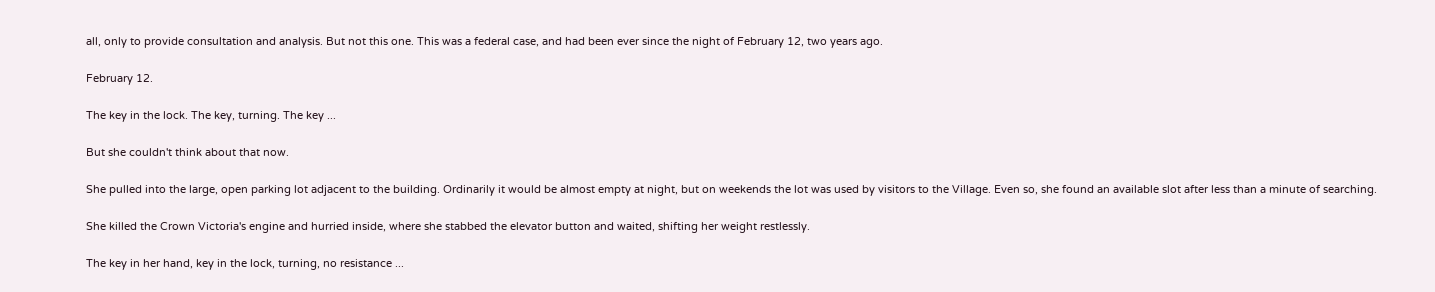all, only to provide consultation and analysis. But not this one. This was a federal case, and had been ever since the night of February 12, two years ago.

February 12.

The key in the lock. The key, turning. The key ...

But she couldn't think about that now.

She pulled into the large, open parking lot adjacent to the building. Ordinarily it would be almost empty at night, but on weekends the lot was used by visitors to the Village. Even so, she found an available slot after less than a minute of searching.

She killed the Crown Victoria's engine and hurried inside, where she stabbed the elevator button and waited, shifting her weight restlessly.

The key in her hand, key in the lock, turning, no resistance ...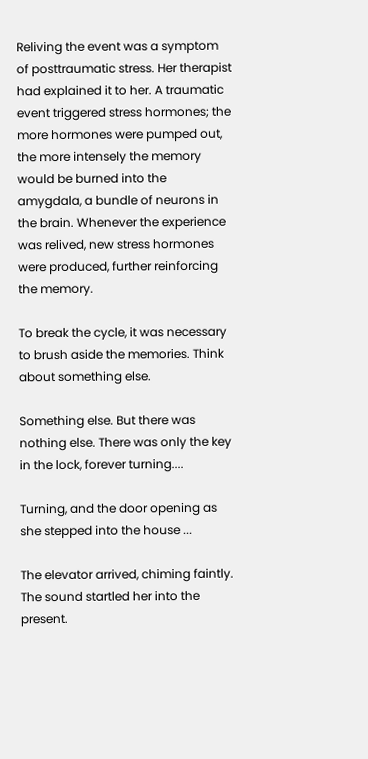Reliving the event was a symptom of posttraumatic stress. Her therapist had explained it to her. A traumatic event triggered stress hormones; the more hormones were pumped out, the more intensely the memory would be burned into the amygdala, a bundle of neurons in the brain. Whenever the experience was relived, new stress hormones were produced, further reinforcing the memory.

To break the cycle, it was necessary to brush aside the memories. Think about something else.

Something else. But there was nothing else. There was only the key in the lock, forever turning....

Turning, and the door opening as she stepped into the house ...

The elevator arrived, chiming faintly. The sound startled her into the present.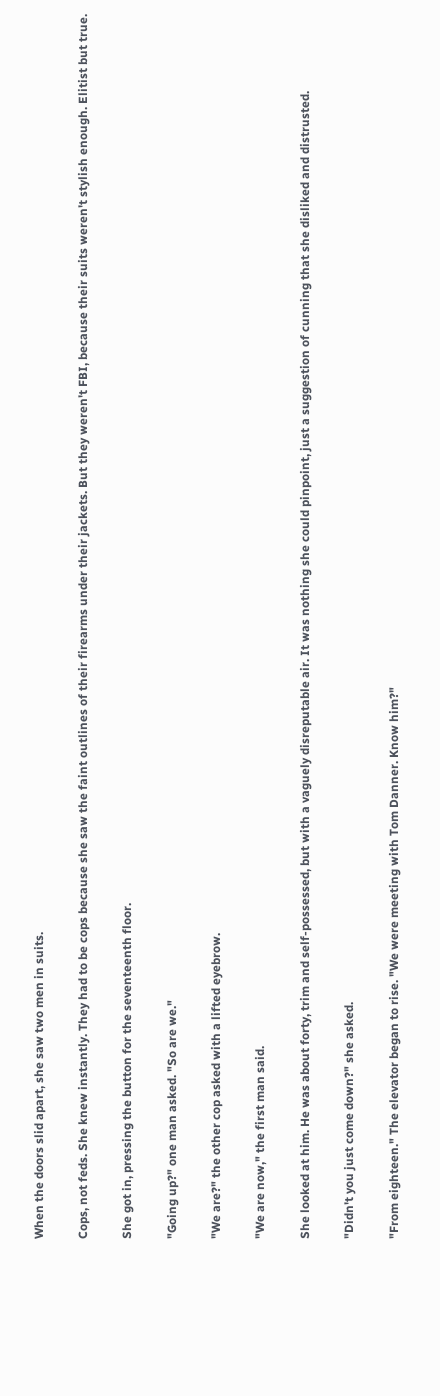When the doors slid apart, she saw two men in suits.

Cops, not feds. She knew instantly. They had to be cops because she saw the faint outlines of their firearms under their jackets. But they weren't FBI, because their suits weren't stylish enough. Elitist but true.

She got in, pressing the button for the seventeenth floor.

"Going up?" one man asked. "So are we."

"We are?" the other cop asked with a lifted eyebrow.

"We are now," the first man said.

She looked at him. He was about forty, trim and self-possessed, but with a vaguely disreputable air. It was nothing she could pinpoint, just a suggestion of cunning that she disliked and distrusted.

"Didn't you just come down?" she asked.

"From eighteen." The elevator began to rise. "We were meeting with Tom Danner. Know him?"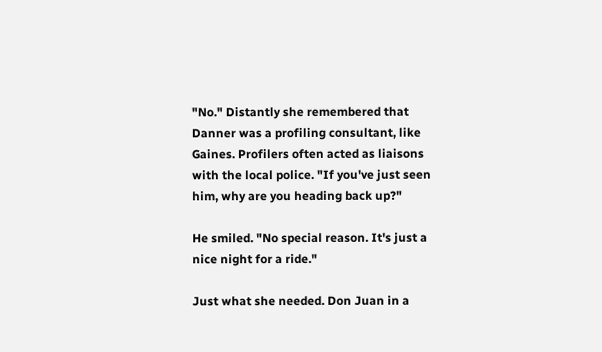"No." Distantly she remembered that Danner was a profiling consultant, like Gaines. Profilers often acted as liaisons with the local police. "If you've just seen him, why are you heading back up?"

He smiled. "No special reason. It's just a nice night for a ride."

Just what she needed. Don Juan in a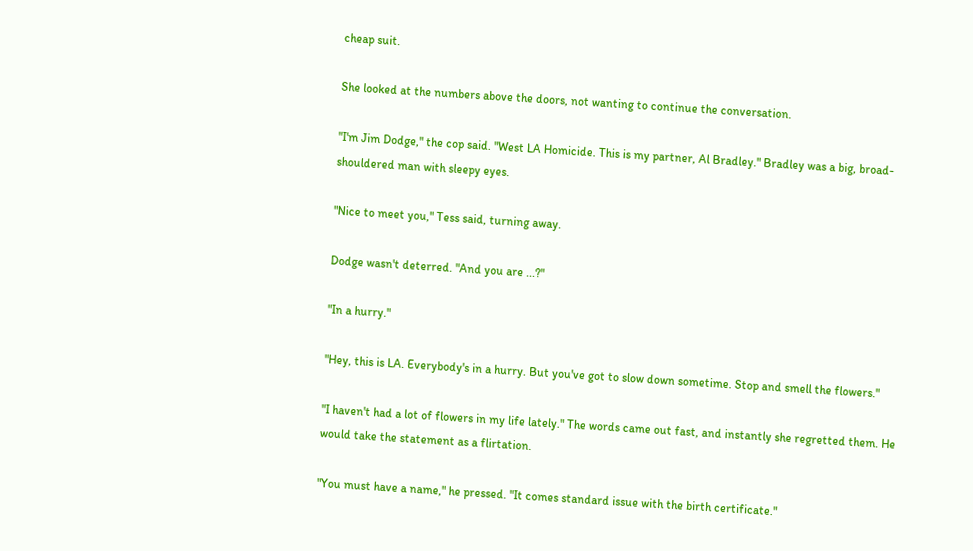cheap suit.

She looked at the numbers above the doors, not wanting to continue the conversation.

"I'm Jim Dodge," the cop said. "West LA Homicide. This is my partner, Al Bradley." Bradley was a big, broad-shouldered man with sleepy eyes.

"Nice to meet you," Tess said, turning away.

Dodge wasn't deterred. "And you are ...?"

"In a hurry."

"Hey, this is LA. Everybody's in a hurry. But you've got to slow down sometime. Stop and smell the flowers."

"I haven't had a lot of flowers in my life lately." The words came out fast, and instantly she regretted them. He would take the statement as a flirtation.

"You must have a name," he pressed. "It comes standard issue with the birth certificate."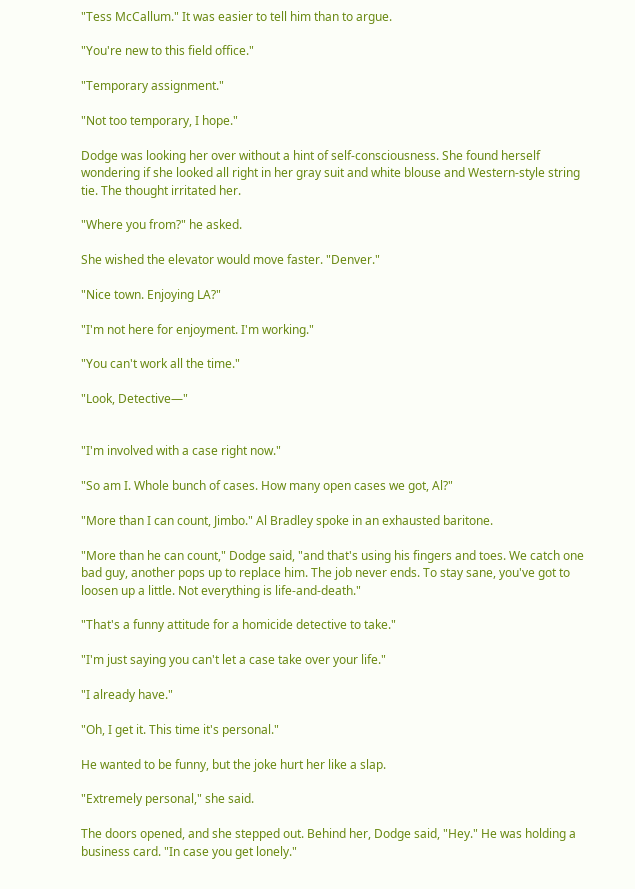"Tess McCallum." It was easier to tell him than to argue.

"You're new to this field office."

"Temporary assignment."

"Not too temporary, I hope."

Dodge was looking her over without a hint of self-consciousness. She found herself wondering if she looked all right in her gray suit and white blouse and Western-style string tie. The thought irritated her.

"Where you from?" he asked.

She wished the elevator would move faster. "Denver."

"Nice town. Enjoying LA?"

"I'm not here for enjoyment. I'm working."

"You can't work all the time."

"Look, Detective—"


"I'm involved with a case right now."

"So am I. Whole bunch of cases. How many open cases we got, Al?"

"More than I can count, Jimbo." Al Bradley spoke in an exhausted baritone.

"More than he can count," Dodge said, "and that's using his fingers and toes. We catch one bad guy, another pops up to replace him. The job never ends. To stay sane, you've got to loosen up a little. Not everything is life-and-death."

"That's a funny attitude for a homicide detective to take."

"I'm just saying you can't let a case take over your life."

"I already have."

"Oh, I get it. This time it's personal."

He wanted to be funny, but the joke hurt her like a slap.

"Extremely personal," she said.

The doors opened, and she stepped out. Behind her, Dodge said, "Hey." He was holding a business card. "In case you get lonely."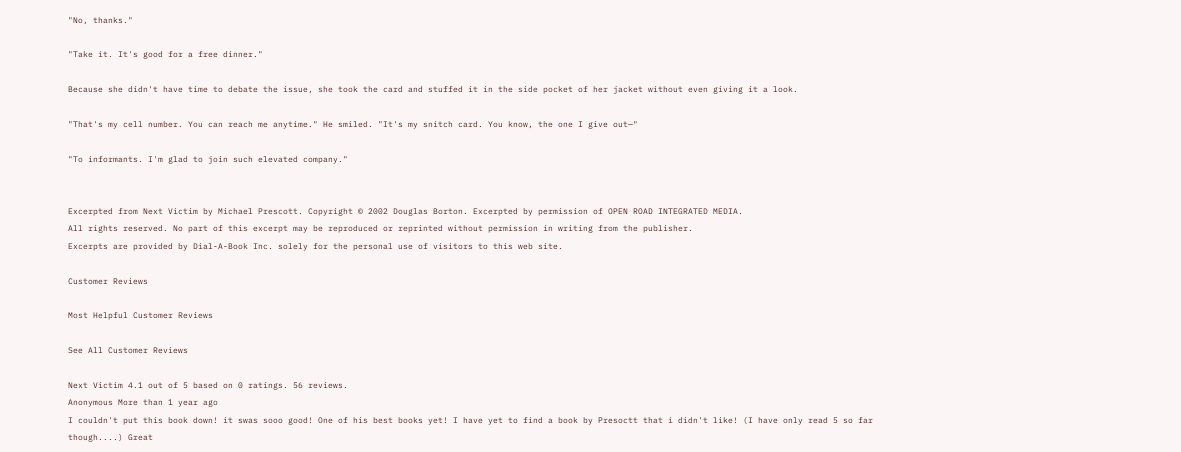"No, thanks."

"Take it. It's good for a free dinner."

Because she didn't have time to debate the issue, she took the card and stuffed it in the side pocket of her jacket without even giving it a look.

"That's my cell number. You can reach me anytime." He smiled. "It's my snitch card. You know, the one I give out—"

"To informants. I'm glad to join such elevated company."


Excerpted from Next Victim by Michael Prescott. Copyright © 2002 Douglas Borton. Excerpted by permission of OPEN ROAD INTEGRATED MEDIA.
All rights reserved. No part of this excerpt may be reproduced or reprinted without permission in writing from the publisher.
Excerpts are provided by Dial-A-Book Inc. solely for the personal use of visitors to this web site.

Customer Reviews

Most Helpful Customer Reviews

See All Customer Reviews

Next Victim 4.1 out of 5 based on 0 ratings. 56 reviews.
Anonymous More than 1 year ago
I couldn't put this book down! it swas sooo good! One of his best books yet! I have yet to find a book by Presoctt that i didn't like! (I have only read 5 so far though....) Great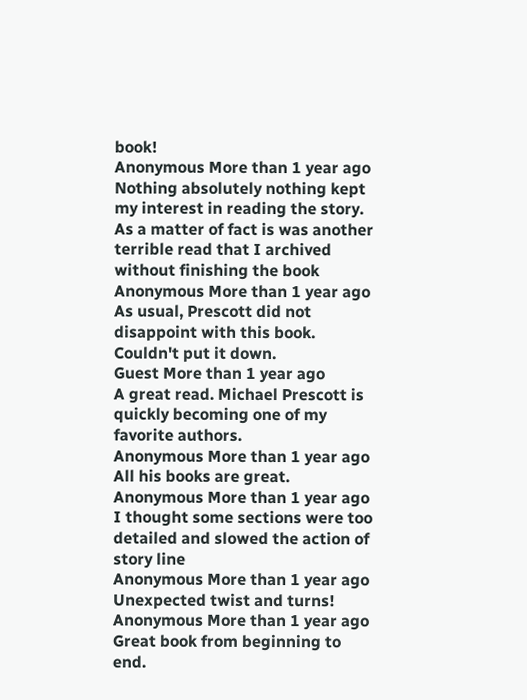book!
Anonymous More than 1 year ago
Nothing absolutely nothing kept my interest in reading the story. As a matter of fact is was another terrible read that I archived without finishing the book
Anonymous More than 1 year ago
As usual, Prescott did not disappoint with this book. Couldn't put it down.
Guest More than 1 year ago
A great read. Michael Prescott is quickly becoming one of my favorite authors.
Anonymous More than 1 year ago
All his books are great.
Anonymous More than 1 year ago
I thought some sections were too detailed and slowed the action of story line
Anonymous More than 1 year ago
Unexpected twist and turns!
Anonymous More than 1 year ago
Great book from beginning to end.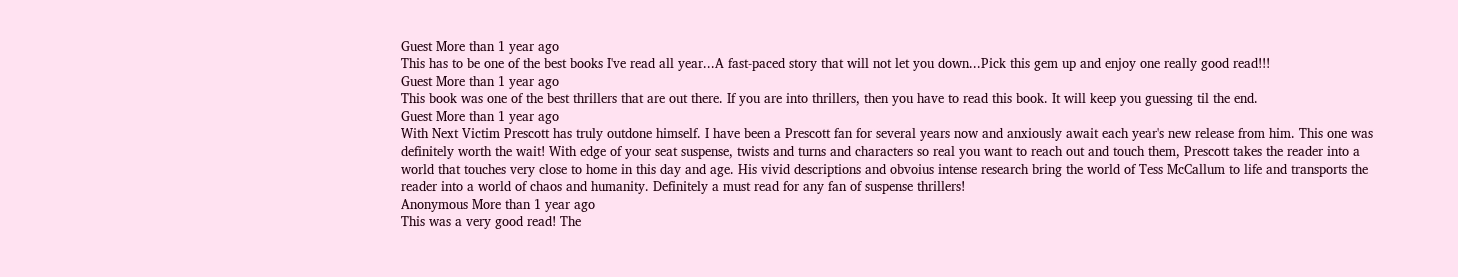Guest More than 1 year ago
This has to be one of the best books I've read all year...A fast-paced story that will not let you down...Pick this gem up and enjoy one really good read!!!
Guest More than 1 year ago
This book was one of the best thrillers that are out there. If you are into thrillers, then you have to read this book. It will keep you guessing til the end.
Guest More than 1 year ago
With Next Victim Prescott has truly outdone himself. I have been a Prescott fan for several years now and anxiously await each year's new release from him. This one was definitely worth the wait! With edge of your seat suspense, twists and turns and characters so real you want to reach out and touch them, Prescott takes the reader into a world that touches very close to home in this day and age. His vivid descriptions and obvoius intense research bring the world of Tess McCallum to life and transports the reader into a world of chaos and humanity. Definitely a must read for any fan of suspense thrillers!
Anonymous More than 1 year ago
This was a very good read! The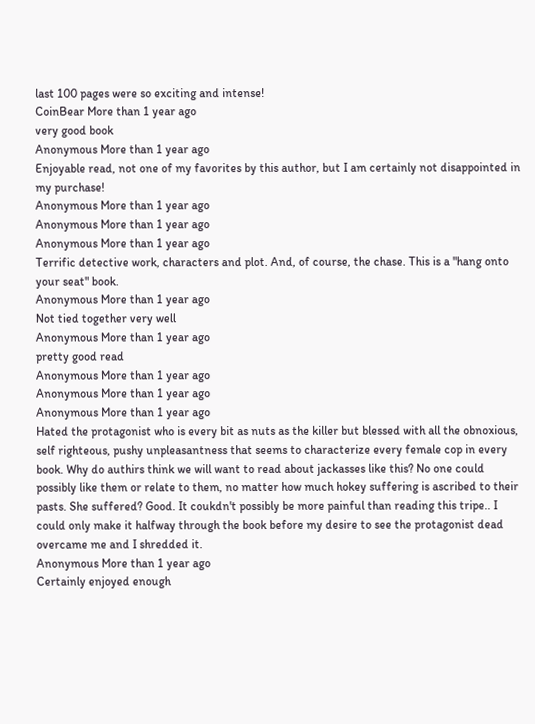last 100 pages were so exciting and intense!
CoinBear More than 1 year ago
very good book
Anonymous More than 1 year ago
Enjoyable read, not one of my favorites by this author, but I am certainly not disappointed in my purchase!
Anonymous More than 1 year ago
Anonymous More than 1 year ago
Anonymous More than 1 year ago
Terrific detective work, characters and plot. And, of course, the chase. This is a "hang onto your seat" book.
Anonymous More than 1 year ago
Not tied together very well
Anonymous More than 1 year ago
pretty good read
Anonymous More than 1 year ago
Anonymous More than 1 year ago
Anonymous More than 1 year ago
Hated the protagonist who is every bit as nuts as the killer but blessed with all the obnoxious, self righteous, pushy unpleasantness that seems to characterize every female cop in every book. Why do authirs think we will want to read about jackasses like this? No one could possibly like them or relate to them, no matter how much hokey suffering is ascribed to their pasts. She suffered? Good. It coukdn't possibly be more painful than reading this tripe.. I could only make it halfway through the book before my desire to see the protagonist dead overcame me and I shredded it.
Anonymous More than 1 year ago
Certainly enjoyed enough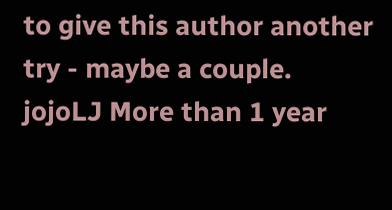to give this author another try - maybe a couple.
jojoLJ More than 1 year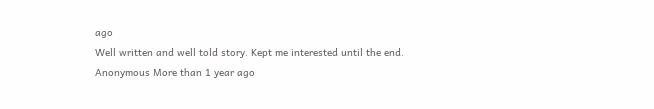ago
Well written and well told story. Kept me interested until the end.
Anonymous More than 1 year ago